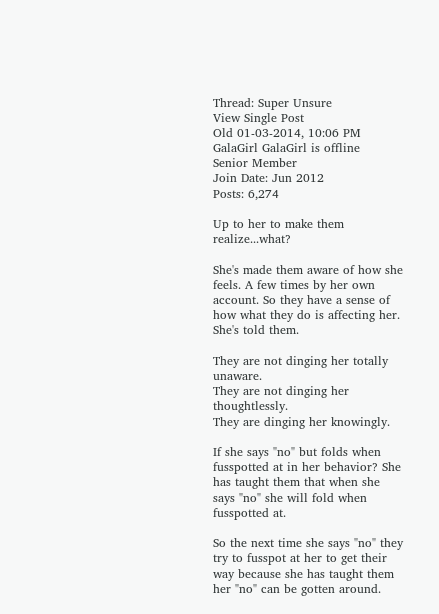Thread: Super Unsure
View Single Post
Old 01-03-2014, 10:06 PM
GalaGirl GalaGirl is offline
Senior Member
Join Date: Jun 2012
Posts: 6,274

Up to her to make them realize...what?

She's made them aware of how she feels. A few times by her own account. So they have a sense of how what they do is affecting her. She's told them.

They are not dinging her totally unaware.
They are not dinging her thoughtlessly.
They are dinging her knowingly.

If she says "no" but folds when fusspotted at in her behavior? She has taught them that when she says "no" she will fold when fusspotted at.

So the next time she says "no" they try to fusspot at her to get their way because she has taught them her "no" can be gotten around.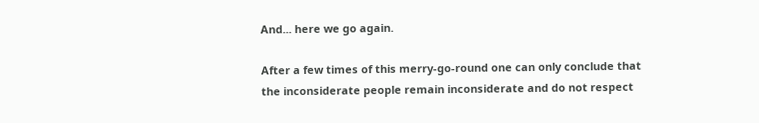And... here we go again.

After a few times of this merry-go-round one can only conclude that the inconsiderate people remain inconsiderate and do not respect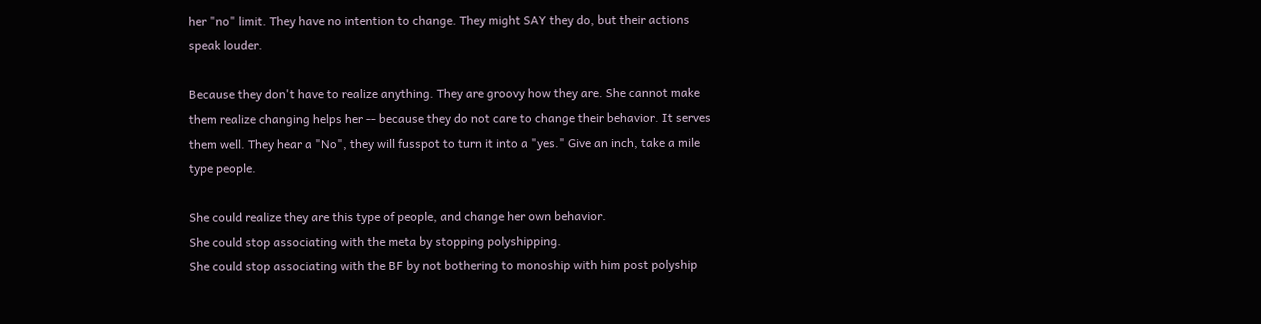her "no" limit. They have no intention to change. They might SAY they do, but their actions speak louder.

Because they don't have to realize anything. They are groovy how they are. She cannot make them realize changing helps her -- because they do not care to change their behavior. It serves them well. They hear a "No", they will fusspot to turn it into a "yes." Give an inch, take a mile type people.

She could realize they are this type of people, and change her own behavior.
She could stop associating with the meta by stopping polyshipping.
She could stop associating with the BF by not bothering to monoship with him post polyship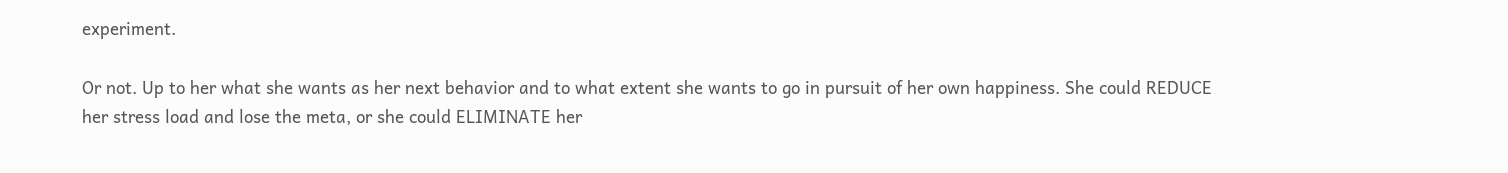experiment.

Or not. Up to her what she wants as her next behavior and to what extent she wants to go in pursuit of her own happiness. She could REDUCE her stress load and lose the meta, or she could ELIMINATE her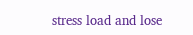stress load and lose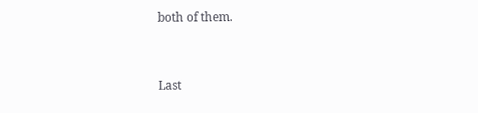both of them.


Last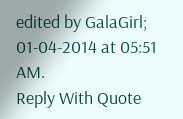edited by GalaGirl; 01-04-2014 at 05:51 AM.
Reply With Quote